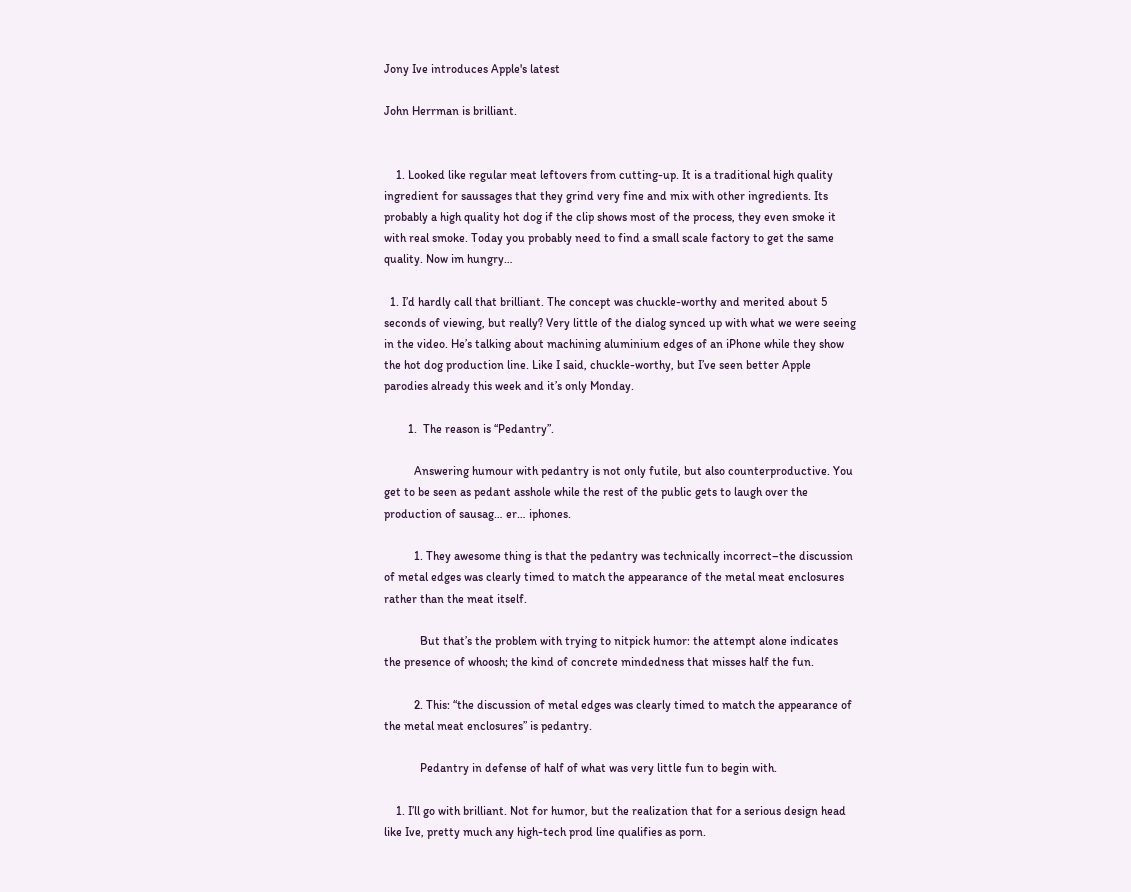Jony Ive introduces Apple's latest

John Herrman is brilliant.


    1. Looked like regular meat leftovers from cutting-up. It is a traditional high quality ingredient for saussages that they grind very fine and mix with other ingredients. Its probably a high quality hot dog if the clip shows most of the process, they even smoke it with real smoke. Today you probably need to find a small scale factory to get the same quality. Now im hungry…

  1. I’d hardly call that brilliant. The concept was chuckle-worthy and merited about 5 seconds of viewing, but really? Very little of the dialog synced up with what we were seeing in the video. He’s talking about machining aluminium edges of an iPhone while they show the hot dog production line. Like I said, chuckle-worthy, but I’ve seen better Apple parodies already this week and it’s only Monday.

        1.  The reason is “Pedantry”.

          Answering humour with pedantry is not only futile, but also counterproductive. You get to be seen as pedant asshole while the rest of the public gets to laugh over the production of sausag… er… iphones.

          1. They awesome thing is that the pedantry was technically incorrect–the discussion of metal edges was clearly timed to match the appearance of the metal meat enclosures rather than the meat itself.

            But that’s the problem with trying to nitpick humor: the attempt alone indicates the presence of whoosh; the kind of concrete mindedness that misses half the fun.

          2. This: “the discussion of metal edges was clearly timed to match the appearance of the metal meat enclosures” is pedantry.

            Pedantry in defense of half of what was very little fun to begin with.

    1. I’ll go with brilliant. Not for humor, but the realization that for a serious design head like Ive, pretty much any high-tech prod line qualifies as porn.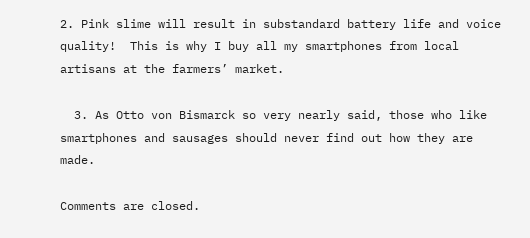2. Pink slime will result in substandard battery life and voice quality!  This is why I buy all my smartphones from local artisans at the farmers’ market.

  3. As Otto von Bismarck so very nearly said, those who like smartphones and sausages should never find out how they are made.

Comments are closed.